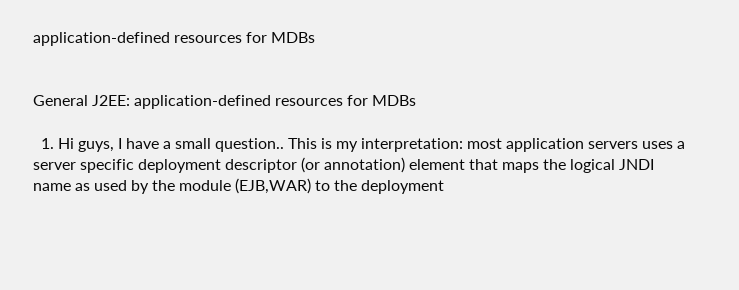application-defined resources for MDBs


General J2EE: application-defined resources for MDBs

  1. Hi guys, I have a small question.. This is my interpretation: most application servers uses a server specific deployment descriptor (or annotation) element that maps the logical JNDI name as used by the module (EJB,WAR) to the deployment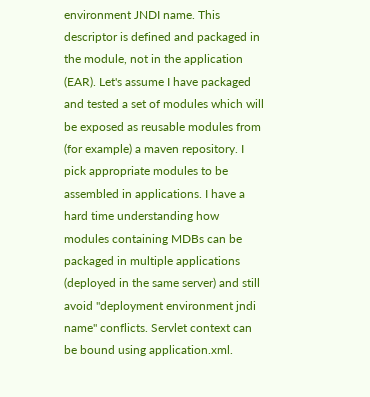environment JNDI name. This descriptor is defined and packaged in the module, not in the application (EAR). Let's assume I have packaged and tested a set of modules which will be exposed as reusable modules from (for example) a maven repository. I pick appropriate modules to be assembled in applications. I have a hard time understanding how modules containing MDBs can be packaged in multiple applications (deployed in the same server) and still avoid "deployment environment jndi name" conflicts. Servlet context can be bound using application.xml.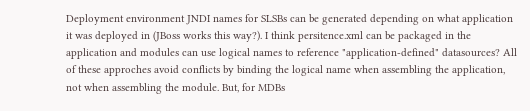Deployment environment JNDI names for SLSBs can be generated depending on what application it was deployed in (JBoss works this way?). I think persitence.xml can be packaged in the application and modules can use logical names to reference "application-defined" datasources? All of these approches avoid conflicts by binding the logical name when assembling the application, not when assembling the module. But, for MDBs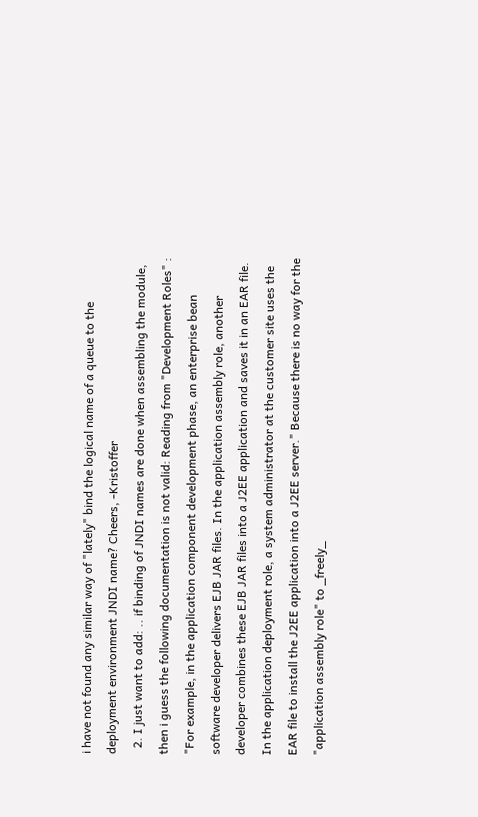i have not found any similar way of "lately" bind the logical name of a queue to the deployment environment JNDI name? Cheers, -Kristoffer
  2. I just want to add: .. if binding of JNDI names are done when assembling the module, then i guess the following documentation is not valid: Reading from "Development Roles" : "For example, in the application component development phase, an enterprise bean software developer delivers EJB JAR files. In the application assembly role, another developer combines these EJB JAR files into a J2EE application and saves it in an EAR file. In the application deployment role, a system administrator at the customer site uses the EAR file to install the J2EE application into a J2EE server." Because there is no way for the "application assembly role" to _freely_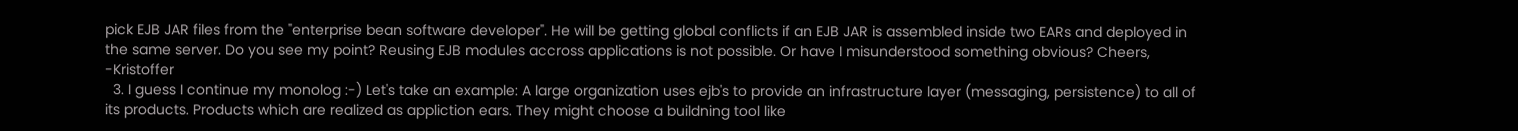pick EJB JAR files from the "enterprise bean software developer". He will be getting global conflicts if an EJB JAR is assembled inside two EARs and deployed in the same server. Do you see my point? Reusing EJB modules accross applications is not possible. Or have I misunderstood something obvious? Cheers, -Kristoffer
  3. I guess I continue my monolog :-) Let's take an example: A large organization uses ejb's to provide an infrastructure layer (messaging, persistence) to all of its products. Products which are realized as appliction ears. They might choose a buildning tool like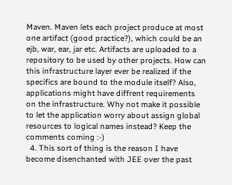Maven. Maven lets each project produce at most one artifact (good practice?), which could be an ejb, war, ear, jar etc. Artifacts are uploaded to a repository to be used by other projects. How can this infrastructure layer ever be realized if the specifics are bound to the module itself? Also, applications might have diffrent requirements on the infrastructure. Why not make it possible to let the application worry about assign global resources to logical names instead? Keep the comments coming :-)
  4. This sort of thing is the reason I have become disenchanted with JEE over the past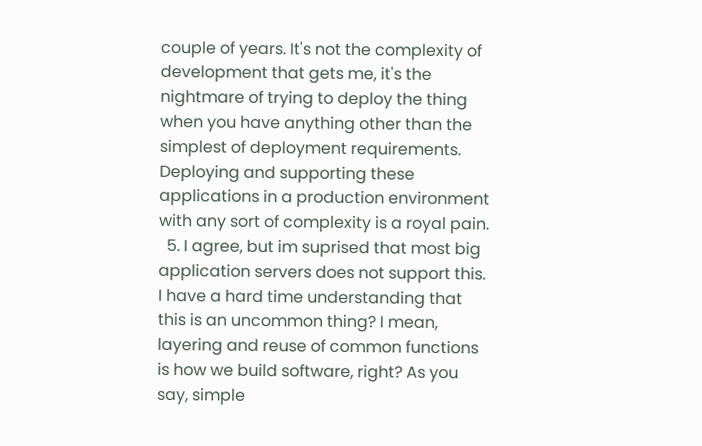couple of years. It's not the complexity of development that gets me, it's the nightmare of trying to deploy the thing when you have anything other than the simplest of deployment requirements. Deploying and supporting these applications in a production environment with any sort of complexity is a royal pain.
  5. I agree, but im suprised that most big application servers does not support this. I have a hard time understanding that this is an uncommon thing? I mean, layering and reuse of common functions is how we build software, right? As you say, simple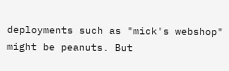deployments such as "mick's webshop" might be peanuts. But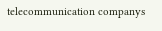telecommunication companys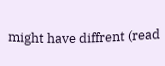might have diffrent (read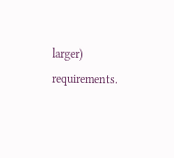larger) requirements.